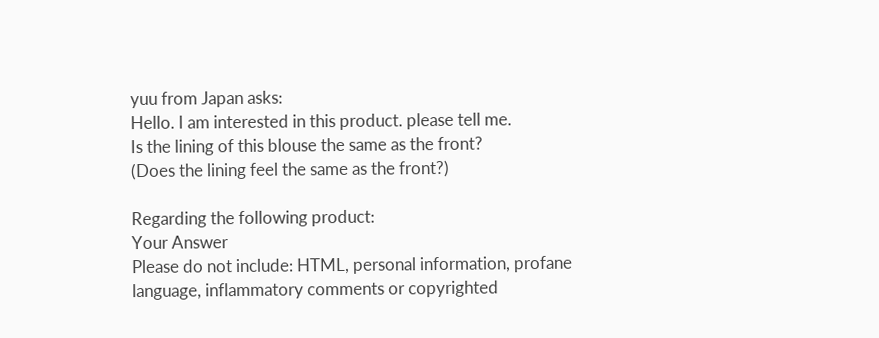yuu from Japan asks:
Hello. I am interested in this product. please tell me.
Is the lining of this blouse the same as the front?
(Does the lining feel the same as the front?)

Regarding the following product:
Your Answer
Please do not include: HTML, personal information, profane language, inflammatory comments or copyrighted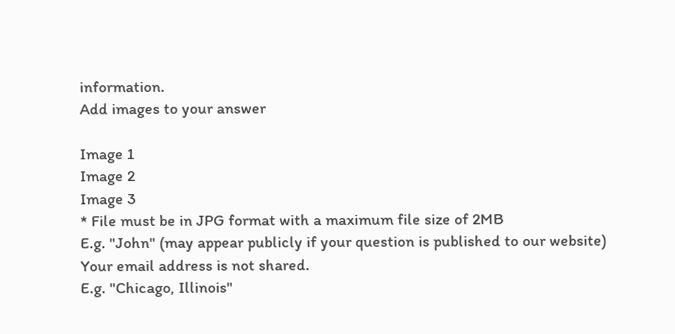information.
Add images to your answer

Image 1
Image 2
Image 3
* File must be in JPG format with a maximum file size of 2MB
E.g. "John" (may appear publicly if your question is published to our website)
Your email address is not shared.
E.g. "Chicago, Illinois"